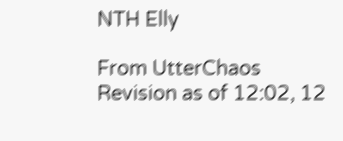NTH Elly

From UtterChaos
Revision as of 12:02, 12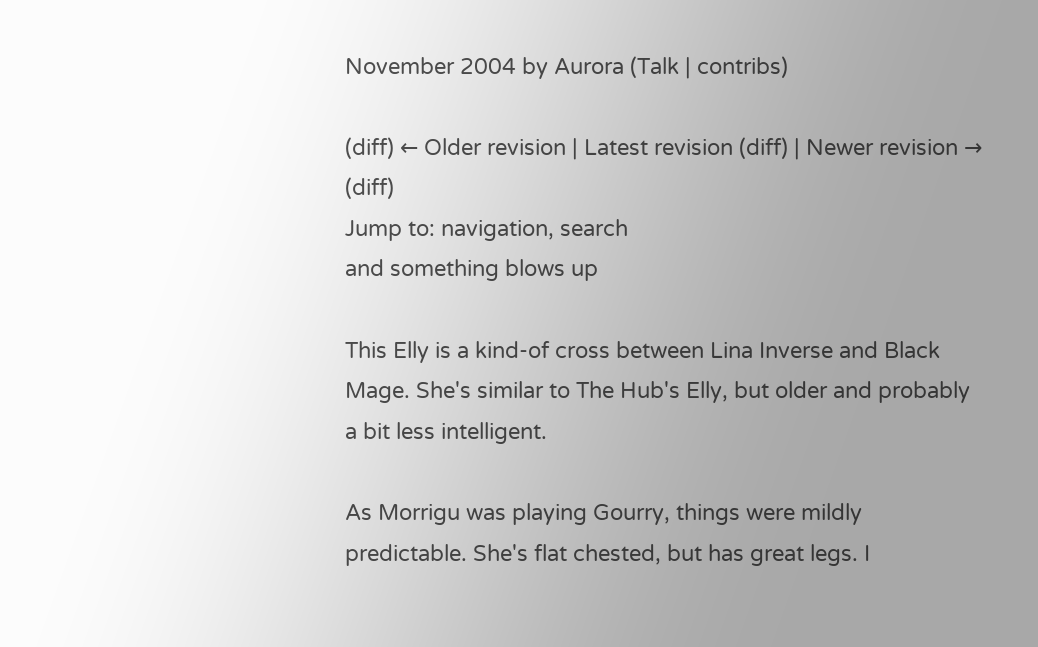November 2004 by Aurora (Talk | contribs)

(diff) ← Older revision | Latest revision (diff) | Newer revision → (diff)
Jump to: navigation, search
and something blows up

This Elly is a kind-of cross between Lina Inverse and Black Mage. She's similar to The Hub's Elly, but older and probably a bit less intelligent.

As Morrigu was playing Gourry, things were mildly predictable. She's flat chested, but has great legs. I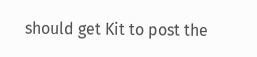should get Kit to post the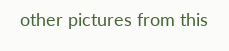other pictures from this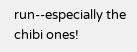run--especially the chibi ones!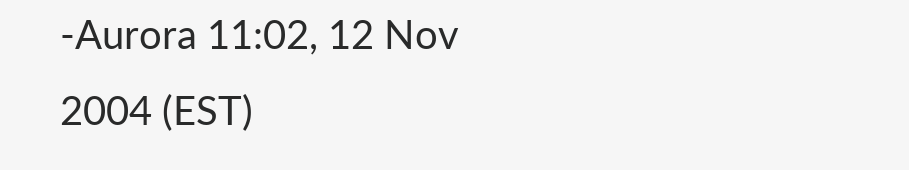-Aurora 11:02, 12 Nov 2004 (EST)